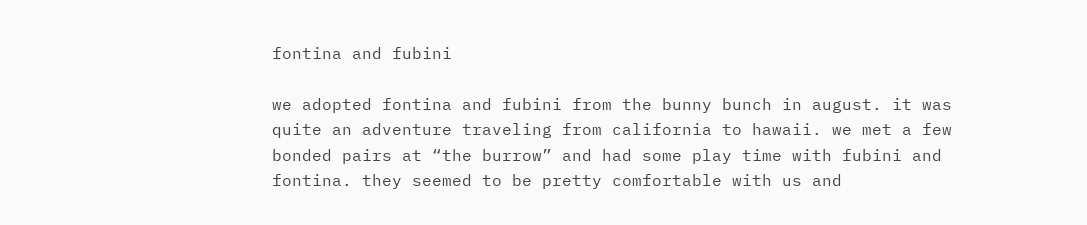fontina and fubini

we adopted fontina and fubini from the bunny bunch in august. it was quite an adventure traveling from california to hawaii. we met a few bonded pairs at “the burrow” and had some play time with fubini and fontina. they seemed to be pretty comfortable with us and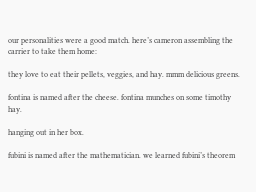our personalities were a good match. here’s cameron assembling the carrier to take them home:

they love to eat their pellets, veggies, and hay. mmm delicious greens.

fontina is named after the cheese. fontina munches on some timothy hay.

hanging out in her box.

fubini is named after the mathematician. we learned fubini’s theorem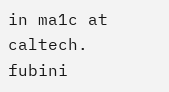in ma1c at caltech. fubini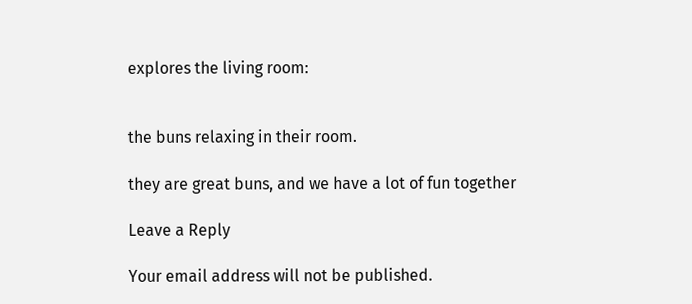explores the living room:


the buns relaxing in their room.

they are great buns, and we have a lot of fun together

Leave a Reply

Your email address will not be published.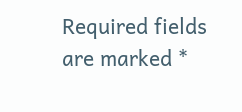Required fields are marked *